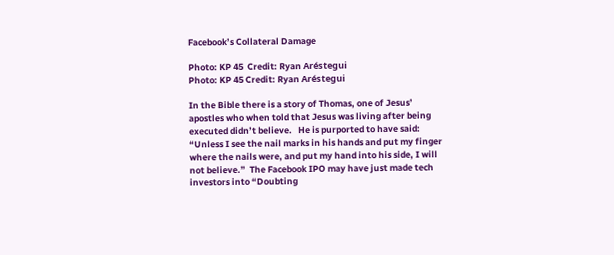Facebook’s Collateral Damage

Photo: KP 45  Credit: Ryan Aréstegui
Photo: KP 45 Credit: Ryan Aréstegui

In the Bible there is a story of Thomas, one of Jesus’ apostles who when told that Jesus was living after being executed didn’t believe.   He is purported to have said:  “Unless I see the nail marks in his hands and put my finger where the nails were, and put my hand into his side, I will not believe.”  The Facebook IPO may have just made tech investors into “Doubting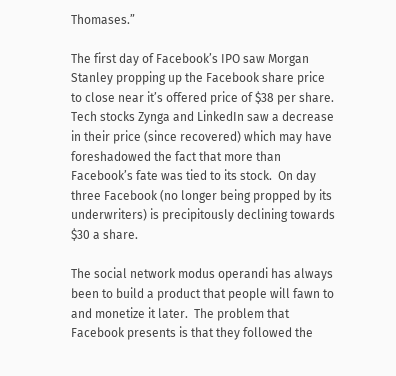Thomases.”

The first day of Facebook’s IPO saw Morgan Stanley propping up the Facebook share price to close near it’s offered price of $38 per share.  Tech stocks Zynga and LinkedIn saw a decrease in their price (since recovered) which may have foreshadowed the fact that more than Facebook’s fate was tied to its stock.  On day three Facebook (no longer being propped by its underwriters) is precipitously declining towards $30 a share.

The social network modus operandi has always been to build a product that people will fawn to and monetize it later.  The problem that Facebook presents is that they followed the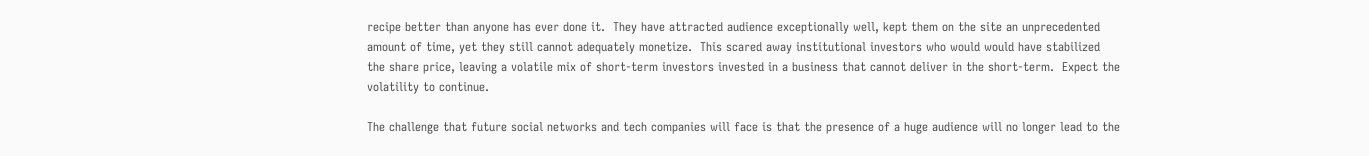recipe better than anyone has ever done it.  They have attracted audience exceptionally well, kept them on the site an unprecedented amount of time, yet they still cannot adequately monetize.  This scared away institutional investors who would would have stabilized the share price, leaving a volatile mix of short-term investors invested in a business that cannot deliver in the short-term.  Expect the volatility to continue.

The challenge that future social networks and tech companies will face is that the presence of a huge audience will no longer lead to the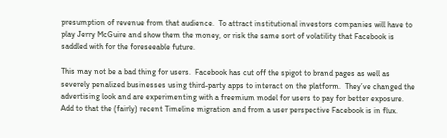presumption of revenue from that audience.  To attract institutional investors companies will have to play Jerry McGuire and show them the money, or risk the same sort of volatility that Facebook is saddled with for the foreseeable future.

This may not be a bad thing for users.  Facebook has cut off the spigot to brand pages as well as severely penalized businesses using third-party apps to interact on the platform.  They’ve changed the advertising look and are experimenting with a freemium model for users to pay for better exposure.  Add to that the (fairly) recent Timeline migration and from a user perspective Facebook is in flux.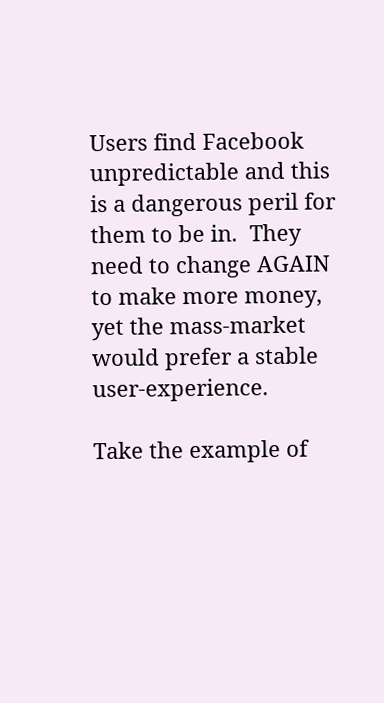Users find Facebook unpredictable and this is a dangerous peril for them to be in.  They need to change AGAIN to make more money, yet the mass-market would prefer a stable user-experience.

Take the example of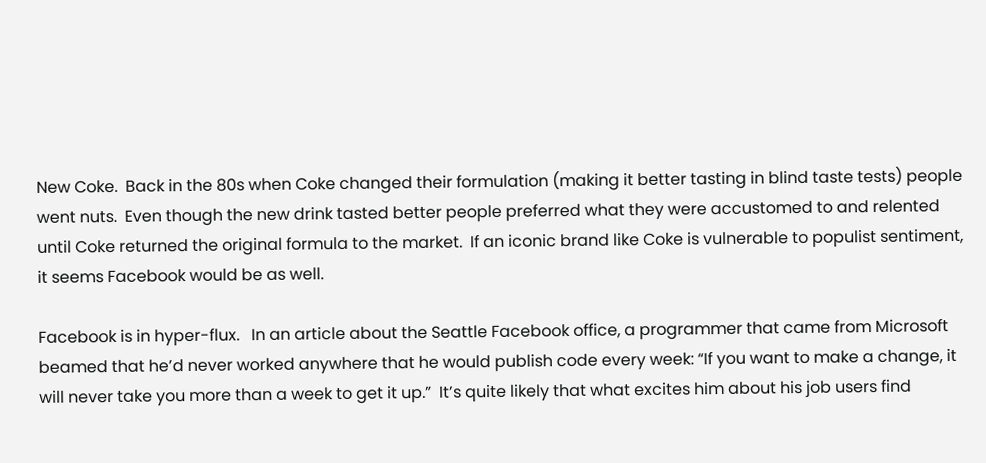New Coke.  Back in the 80s when Coke changed their formulation (making it better tasting in blind taste tests) people went nuts.  Even though the new drink tasted better people preferred what they were accustomed to and relented until Coke returned the original formula to the market.  If an iconic brand like Coke is vulnerable to populist sentiment, it seems Facebook would be as well.

Facebook is in hyper-flux.   In an article about the Seattle Facebook office, a programmer that came from Microsoft beamed that he’d never worked anywhere that he would publish code every week: “If you want to make a change, it will never take you more than a week to get it up.”  It’s quite likely that what excites him about his job users find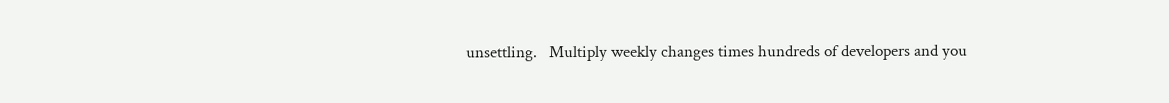unsettling.   Multiply weekly changes times hundreds of developers and you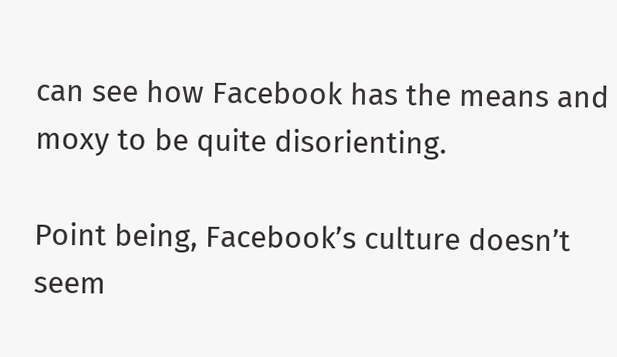can see how Facebook has the means and moxy to be quite disorienting.

Point being, Facebook’s culture doesn’t seem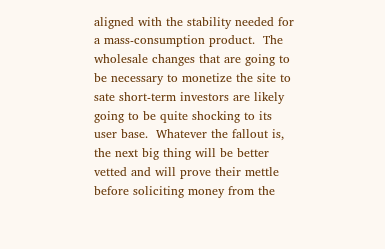aligned with the stability needed for a mass-consumption product.  The wholesale changes that are going to be necessary to monetize the site to sate short-term investors are likely going to be quite shocking to its user base.  Whatever the fallout is, the next big thing will be better vetted and will prove their mettle before soliciting money from the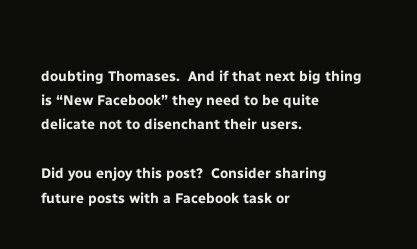doubting Thomases.  And if that next big thing is “New Facebook” they need to be quite delicate not to disenchant their users.

Did you enjoy this post?  Consider sharing future posts with a Facebook task or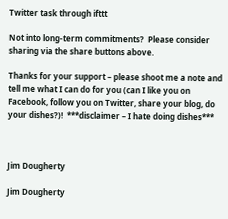Twitter task through ifttt

Not into long-term commitments?  Please consider sharing via the share buttons above.

Thanks for your support – please shoot me a note and tell me what I can do for you (can I like you on Facebook, follow you on Twitter, share your blog, do your dishes?)!  ***disclaimer – I hate doing dishes***



Jim Dougherty

Jim Dougherty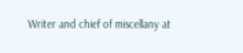Writer and chief of miscellany at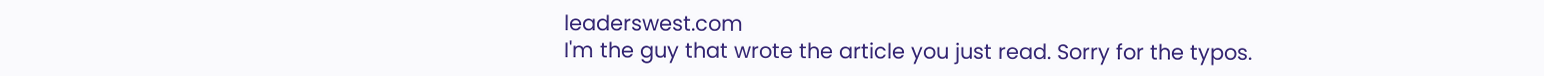leaderswest.com
I'm the guy that wrote the article you just read. Sorry for the typos.